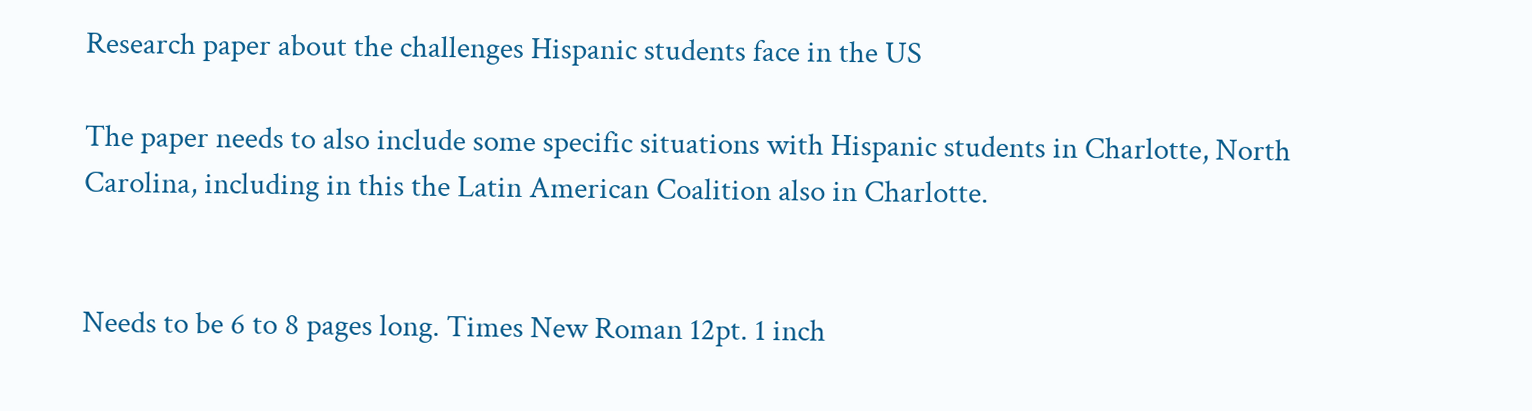Research paper about the challenges Hispanic students face in the US

The paper needs to also include some specific situations with Hispanic students in Charlotte, North Carolina, including in this the Latin American Coalition also in Charlotte.


Needs to be 6 to 8 pages long. Times New Roman 12pt. 1 inch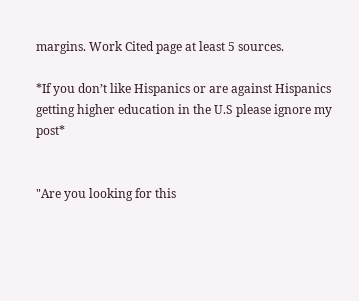margins. Work Cited page at least 5 sources.

*If you don’t like Hispanics or are against Hispanics getting higher education in the U.S please ignore my post*


"Are you looking for this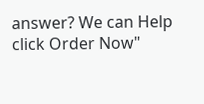answer? We can Help click Order Now"